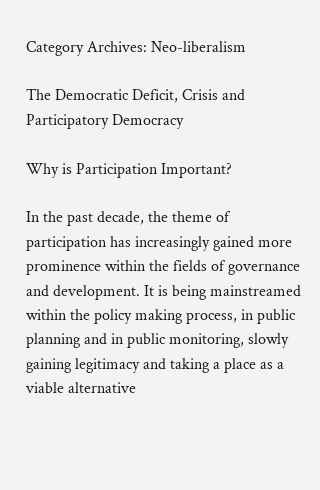Category Archives: Neo-liberalism

The Democratic Deficit, Crisis and Participatory Democracy

Why is Participation Important?

In the past decade, the theme of participation has increasingly gained more prominence within the fields of governance and development. It is being mainstreamed within the policy making process, in public planning and in public monitoring, slowly gaining legitimacy and taking a place as a viable alternative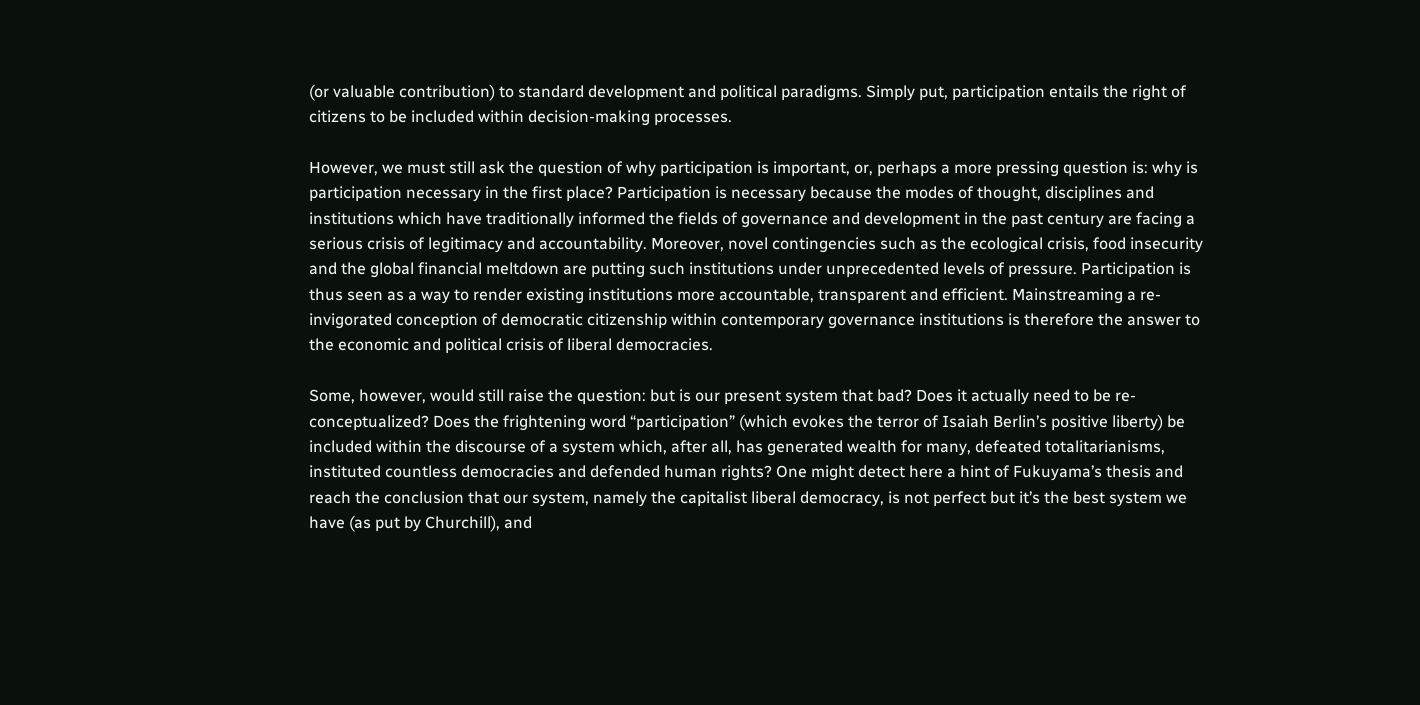(or valuable contribution) to standard development and political paradigms. Simply put, participation entails the right of citizens to be included within decision-making processes.

However, we must still ask the question of why participation is important, or, perhaps a more pressing question is: why is participation necessary in the first place? Participation is necessary because the modes of thought, disciplines and institutions which have traditionally informed the fields of governance and development in the past century are facing a serious crisis of legitimacy and accountability. Moreover, novel contingencies such as the ecological crisis, food insecurity and the global financial meltdown are putting such institutions under unprecedented levels of pressure. Participation is thus seen as a way to render existing institutions more accountable, transparent and efficient. Mainstreaming a re-invigorated conception of democratic citizenship within contemporary governance institutions is therefore the answer to the economic and political crisis of liberal democracies.

Some, however, would still raise the question: but is our present system that bad? Does it actually need to be re-conceptualized? Does the frightening word “participation” (which evokes the terror of Isaiah Berlin’s positive liberty) be included within the discourse of a system which, after all, has generated wealth for many, defeated totalitarianisms, instituted countless democracies and defended human rights? One might detect here a hint of Fukuyama’s thesis and reach the conclusion that our system, namely the capitalist liberal democracy, is not perfect but it’s the best system we have (as put by Churchill), and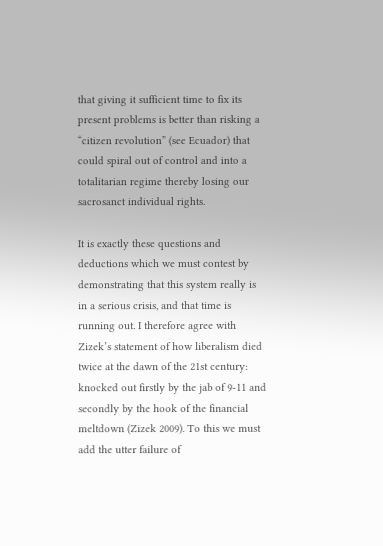that giving it sufficient time to fix its present problems is better than risking a “citizen revolution” (see Ecuador) that could spiral out of control and into a totalitarian regime thereby losing our sacrosanct individual rights.

It is exactly these questions and deductions which we must contest by demonstrating that this system really is in a serious crisis, and that time is running out. I therefore agree with Zizek’s statement of how liberalism died twice at the dawn of the 21st century: knocked out firstly by the jab of 9-11 and secondly by the hook of the financial meltdown (Zizek 2009). To this we must add the utter failure of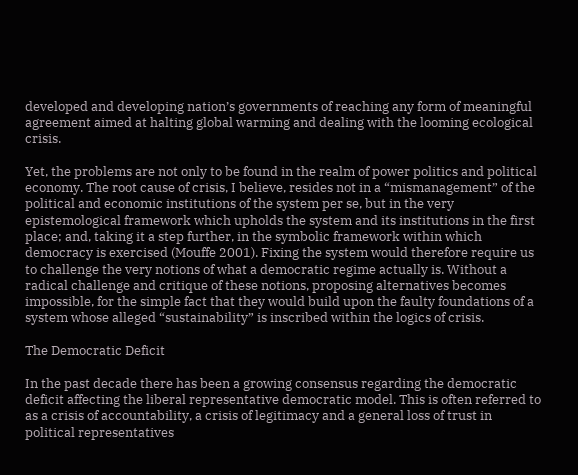developed and developing nation’s governments of reaching any form of meaningful agreement aimed at halting global warming and dealing with the looming ecological crisis.

Yet, the problems are not only to be found in the realm of power politics and political economy. The root cause of crisis, I believe, resides not in a “mismanagement” of the political and economic institutions of the system per se, but in the very epistemological framework which upholds the system and its institutions in the first place; and, taking it a step further, in the symbolic framework within which democracy is exercised (Mouffe 2001). Fixing the system would therefore require us to challenge the very notions of what a democratic regime actually is. Without a radical challenge and critique of these notions, proposing alternatives becomes impossible, for the simple fact that they would build upon the faulty foundations of a system whose alleged “sustainability” is inscribed within the logics of crisis.

The Democratic Deficit

In the past decade there has been a growing consensus regarding the democratic deficit affecting the liberal representative democratic model. This is often referred to as a crisis of accountability, a crisis of legitimacy and a general loss of trust in political representatives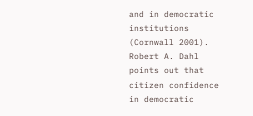and in democratic institutions (Cornwall 2001). Robert A. Dahl points out that citizen confidence in democratic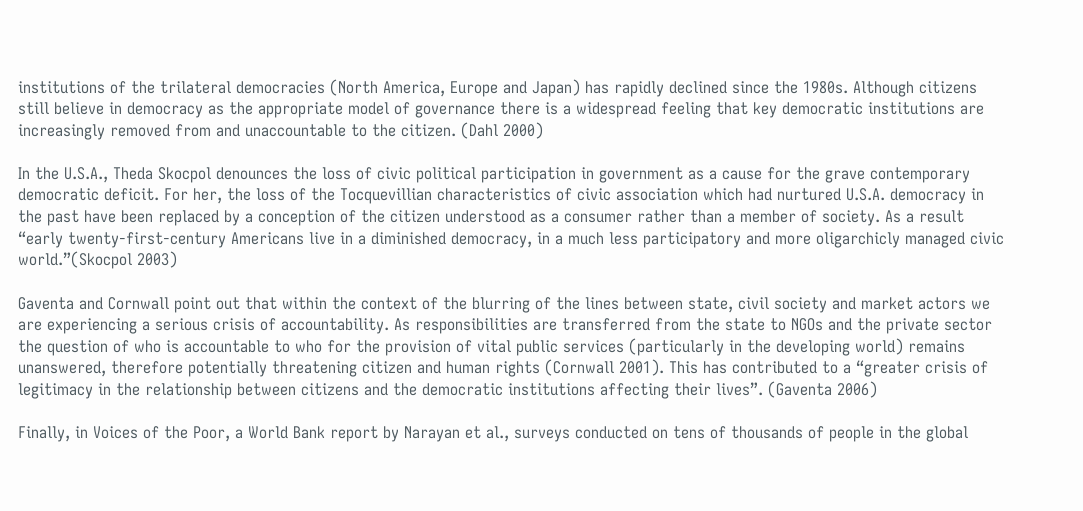institutions of the trilateral democracies (North America, Europe and Japan) has rapidly declined since the 1980s. Although citizens still believe in democracy as the appropriate model of governance there is a widespread feeling that key democratic institutions are increasingly removed from and unaccountable to the citizen. (Dahl 2000)

In the U.S.A., Theda Skocpol denounces the loss of civic political participation in government as a cause for the grave contemporary democratic deficit. For her, the loss of the Tocquevillian characteristics of civic association which had nurtured U.S.A. democracy in the past have been replaced by a conception of the citizen understood as a consumer rather than a member of society. As a result “early twenty-first-century Americans live in a diminished democracy, in a much less participatory and more oligarchicly managed civic world.”(Skocpol 2003)

Gaventa and Cornwall point out that within the context of the blurring of the lines between state, civil society and market actors we are experiencing a serious crisis of accountability. As responsibilities are transferred from the state to NGOs and the private sector the question of who is accountable to who for the provision of vital public services (particularly in the developing world) remains unanswered, therefore potentially threatening citizen and human rights (Cornwall 2001). This has contributed to a “greater crisis of legitimacy in the relationship between citizens and the democratic institutions affecting their lives”. (Gaventa 2006)

Finally, in Voices of the Poor, a World Bank report by Narayan et al., surveys conducted on tens of thousands of people in the global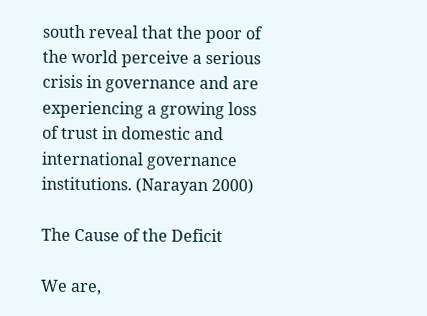south reveal that the poor of the world perceive a serious crisis in governance and are experiencing a growing loss of trust in domestic and international governance institutions. (Narayan 2000)

The Cause of the Deficit

We are,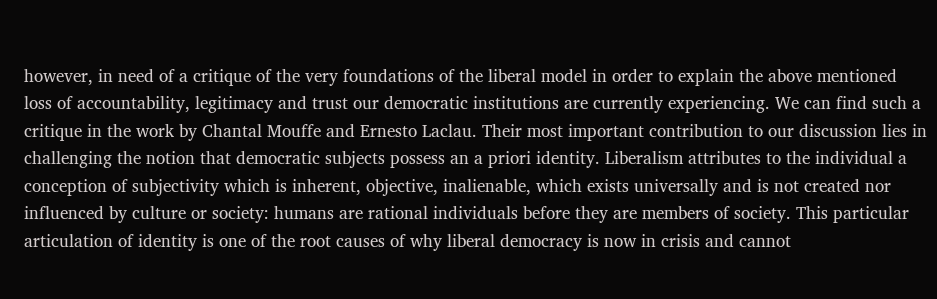however, in need of a critique of the very foundations of the liberal model in order to explain the above mentioned loss of accountability, legitimacy and trust our democratic institutions are currently experiencing. We can find such a critique in the work by Chantal Mouffe and Ernesto Laclau. Their most important contribution to our discussion lies in challenging the notion that democratic subjects possess an a priori identity. Liberalism attributes to the individual a conception of subjectivity which is inherent, objective, inalienable, which exists universally and is not created nor influenced by culture or society: humans are rational individuals before they are members of society. This particular articulation of identity is one of the root causes of why liberal democracy is now in crisis and cannot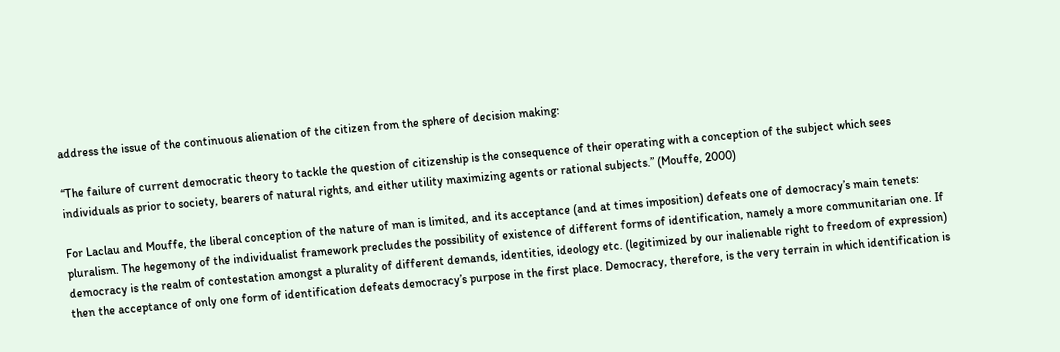address the issue of the continuous alienation of the citizen from the sphere of decision making:

“The failure of current democratic theory to tackle the question of citizenship is the consequence of their operating with a conception of the subject which sees individuals as prior to society, bearers of natural rights, and either utility maximizing agents or rational subjects.” (Mouffe, 2000)

For Laclau and Mouffe, the liberal conception of the nature of man is limited, and its acceptance (and at times imposition) defeats one of democracy’s main tenets: pluralism. The hegemony of the individualist framework precludes the possibility of existence of different forms of identification, namely a more communitarian one. If democracy is the realm of contestation amongst a plurality of different demands, identities, ideology etc. (legitimized by our inalienable right to freedom of expression) then the acceptance of only one form of identification defeats democracy’s purpose in the first place. Democracy, therefore, is the very terrain in which identification is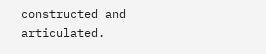constructed and articulated.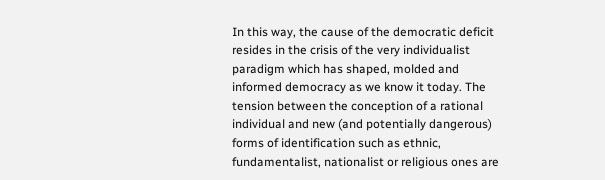In this way, the cause of the democratic deficit resides in the crisis of the very individualist paradigm which has shaped, molded and informed democracy as we know it today. The tension between the conception of a rational individual and new (and potentially dangerous) forms of identification such as ethnic, fundamentalist, nationalist or religious ones are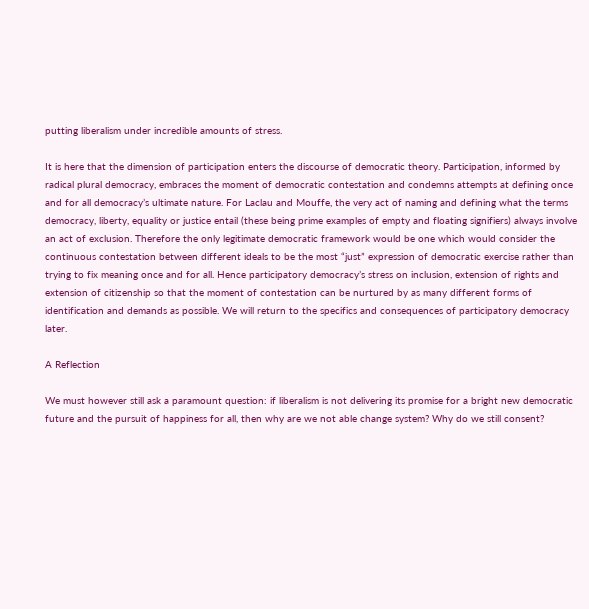putting liberalism under incredible amounts of stress.

It is here that the dimension of participation enters the discourse of democratic theory. Participation, informed by radical plural democracy, embraces the moment of democratic contestation and condemns attempts at defining once and for all democracy’s ultimate nature. For Laclau and Mouffe, the very act of naming and defining what the terms democracy, liberty, equality or justice entail (these being prime examples of empty and floating signifiers) always involve an act of exclusion. Therefore the only legitimate democratic framework would be one which would consider the continuous contestation between different ideals to be the most “just” expression of democratic exercise rather than trying to fix meaning once and for all. Hence participatory democracy’s stress on inclusion, extension of rights and extension of citizenship so that the moment of contestation can be nurtured by as many different forms of identification and demands as possible. We will return to the specifics and consequences of participatory democracy later.

A Reflection

We must however still ask a paramount question: if liberalism is not delivering its promise for a bright new democratic future and the pursuit of happiness for all, then why are we not able change system? Why do we still consent?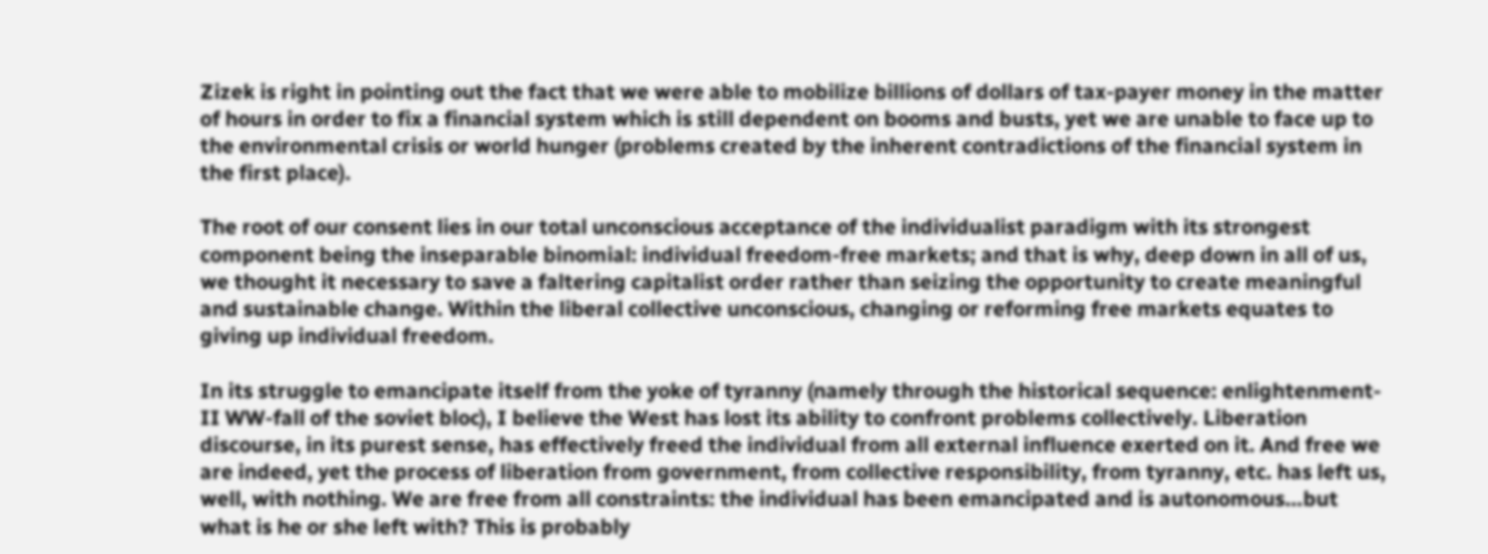Zizek is right in pointing out the fact that we were able to mobilize billions of dollars of tax-payer money in the matter of hours in order to fix a financial system which is still dependent on booms and busts, yet we are unable to face up to the environmental crisis or world hunger (problems created by the inherent contradictions of the financial system in the first place).

The root of our consent lies in our total unconscious acceptance of the individualist paradigm with its strongest component being the inseparable binomial: individual freedom-free markets; and that is why, deep down in all of us, we thought it necessary to save a faltering capitalist order rather than seizing the opportunity to create meaningful and sustainable change. Within the liberal collective unconscious, changing or reforming free markets equates to giving up individual freedom.

In its struggle to emancipate itself from the yoke of tyranny (namely through the historical sequence: enlightenment-II WW-fall of the soviet bloc), I believe the West has lost its ability to confront problems collectively. Liberation discourse, in its purest sense, has effectively freed the individual from all external influence exerted on it. And free we are indeed, yet the process of liberation from government, from collective responsibility, from tyranny, etc. has left us, well, with nothing. We are free from all constraints: the individual has been emancipated and is autonomous…but what is he or she left with? This is probably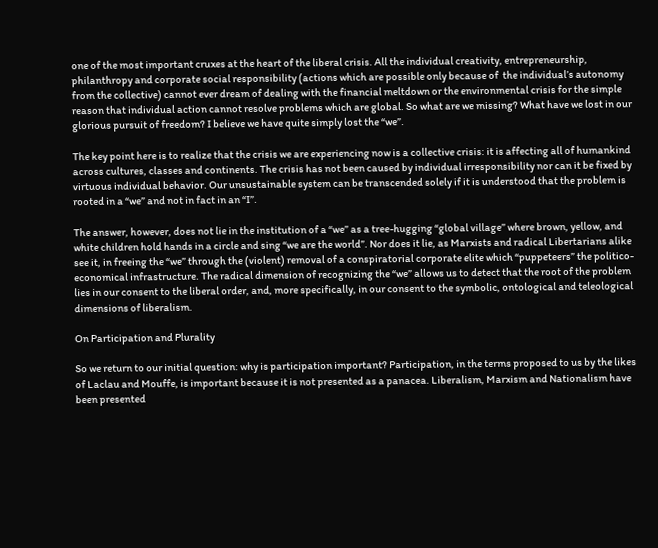one of the most important cruxes at the heart of the liberal crisis. All the individual creativity, entrepreneurship, philanthropy and corporate social responsibility (actions which are possible only because of  the individual’s autonomy from the collective) cannot ever dream of dealing with the financial meltdown or the environmental crisis for the simple reason that individual action cannot resolve problems which are global. So what are we missing? What have we lost in our glorious pursuit of freedom? I believe we have quite simply lost the “we”.

The key point here is to realize that the crisis we are experiencing now is a collective crisis: it is affecting all of humankind across cultures, classes and continents. The crisis has not been caused by individual irresponsibility nor can it be fixed by virtuous individual behavior. Our unsustainable system can be transcended solely if it is understood that the problem is rooted in a “we” and not in fact in an “I”.

The answer, however, does not lie in the institution of a “we” as a tree-hugging “global village” where brown, yellow, and white children hold hands in a circle and sing “we are the world”. Nor does it lie, as Marxists and radical Libertarians alike see it, in freeing the “we” through the (violent) removal of a conspiratorial corporate elite which “puppeteers” the politico-economical infrastructure. The radical dimension of recognizing the “we” allows us to detect that the root of the problem lies in our consent to the liberal order, and, more specifically, in our consent to the symbolic, ontological and teleological dimensions of liberalism.

On Participation and Plurality

So we return to our initial question: why is participation important? Participation, in the terms proposed to us by the likes of Laclau and Mouffe, is important because it is not presented as a panacea. Liberalism, Marxism and Nationalism have been presented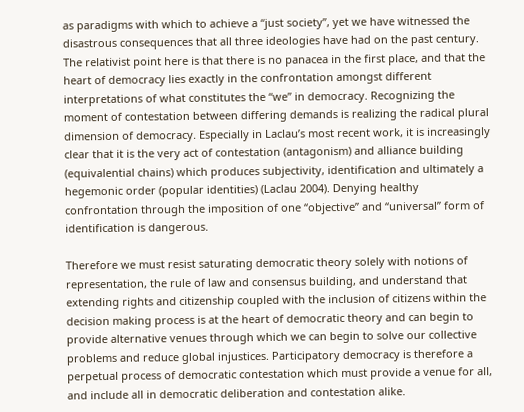as paradigms with which to achieve a “just society”, yet we have witnessed the disastrous consequences that all three ideologies have had on the past century. The relativist point here is that there is no panacea in the first place, and that the heart of democracy lies exactly in the confrontation amongst different interpretations of what constitutes the “we” in democracy. Recognizing the moment of contestation between differing demands is realizing the radical plural dimension of democracy. Especially in Laclau’s most recent work, it is increasingly clear that it is the very act of contestation (antagonism) and alliance building (equivalential chains) which produces subjectivity, identification and ultimately a hegemonic order (popular identities) (Laclau 2004). Denying healthy confrontation through the imposition of one “objective” and “universal” form of identification is dangerous.

Therefore we must resist saturating democratic theory solely with notions of representation, the rule of law and consensus building, and understand that extending rights and citizenship coupled with the inclusion of citizens within the decision making process is at the heart of democratic theory and can begin to provide alternative venues through which we can begin to solve our collective problems and reduce global injustices. Participatory democracy is therefore a perpetual process of democratic contestation which must provide a venue for all, and include all in democratic deliberation and contestation alike.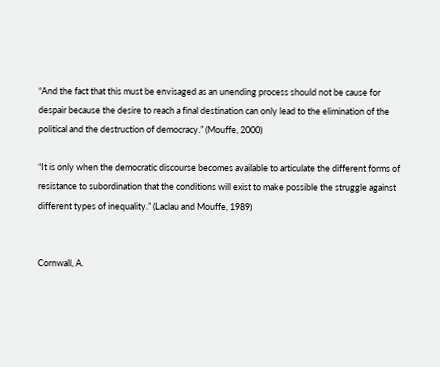“And the fact that this must be envisaged as an unending process should not be cause for despair because the desire to reach a final destination can only lead to the elimination of the political and the destruction of democracy.” (Mouffe, 2000)

“It is only when the democratic discourse becomes available to articulate the different forms of resistance to subordination that the conditions will exist to make possible the struggle against different types of inequality.” (Laclau and Mouffe, 1989)


Cornwall, A.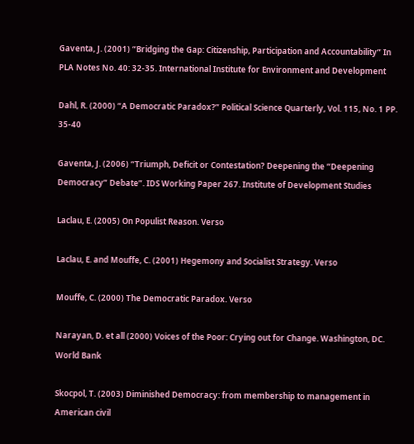Gaventa, J. (2001) “Bridging the Gap: Citizenship, Participation and Accountability” In PLA Notes No. 40: 32-35. International Institute for Environment and Development

Dahl, R. (2000) “A Democratic Paradox?” Political Science Quarterly, Vol. 115, No. 1 PP. 35-40

Gaventa, J. (2006) “Triumph, Deficit or Contestation? Deepening the “Deepening Democracy” Debate”. IDS Working Paper 267. Institute of Development Studies

Laclau, E. (2005) On Populist Reason. Verso

Laclau, E. and Mouffe, C. (2001) Hegemony and Socialist Strategy. Verso

Mouffe, C. (2000) The Democratic Paradox. Verso

Narayan, D. et all (2000) Voices of the Poor: Crying out for Change. Washington, DC. World Bank

Skocpol, T. (2003) Diminished Democracy: from membership to management in American civil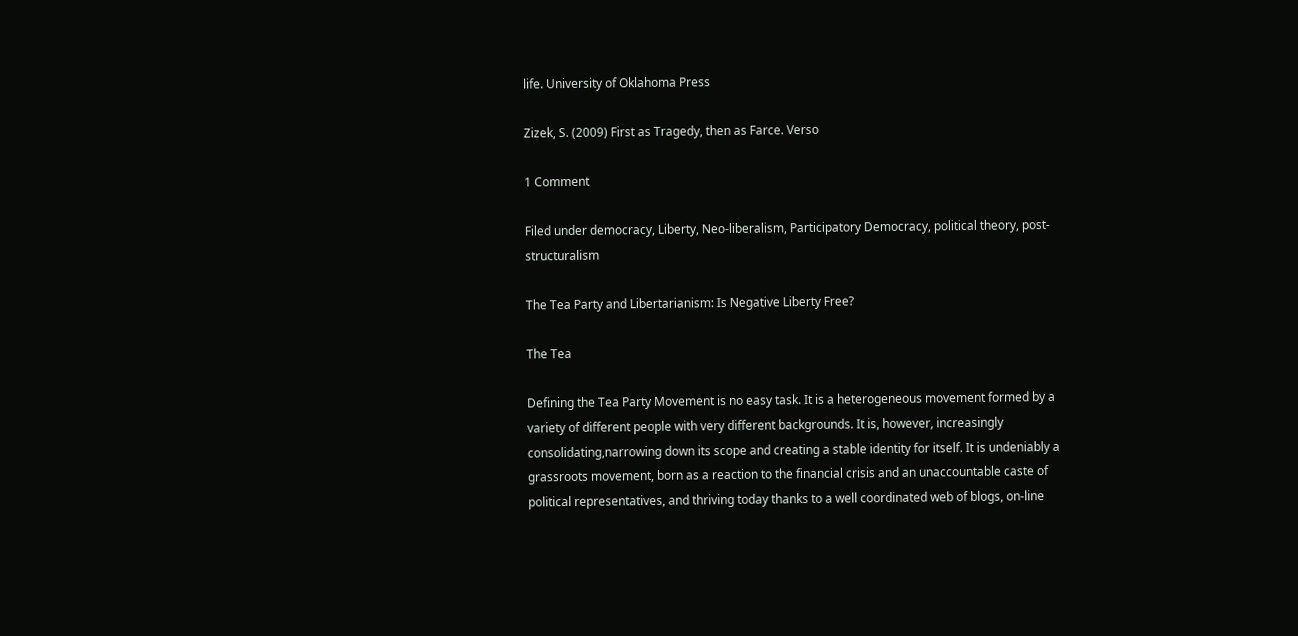life. University of Oklahoma Press

Zizek, S. (2009) First as Tragedy, then as Farce. Verso

1 Comment

Filed under democracy, Liberty, Neo-liberalism, Participatory Democracy, political theory, post-structuralism

The Tea Party and Libertarianism: Is Negative Liberty Free?

The Tea

Defining the Tea Party Movement is no easy task. It is a heterogeneous movement formed by a variety of different people with very different backgrounds. It is, however, increasingly consolidating,narrowing down its scope and creating a stable identity for itself. It is undeniably a grassroots movement, born as a reaction to the financial crisis and an unaccountable caste of political representatives, and thriving today thanks to a well coordinated web of blogs, on-line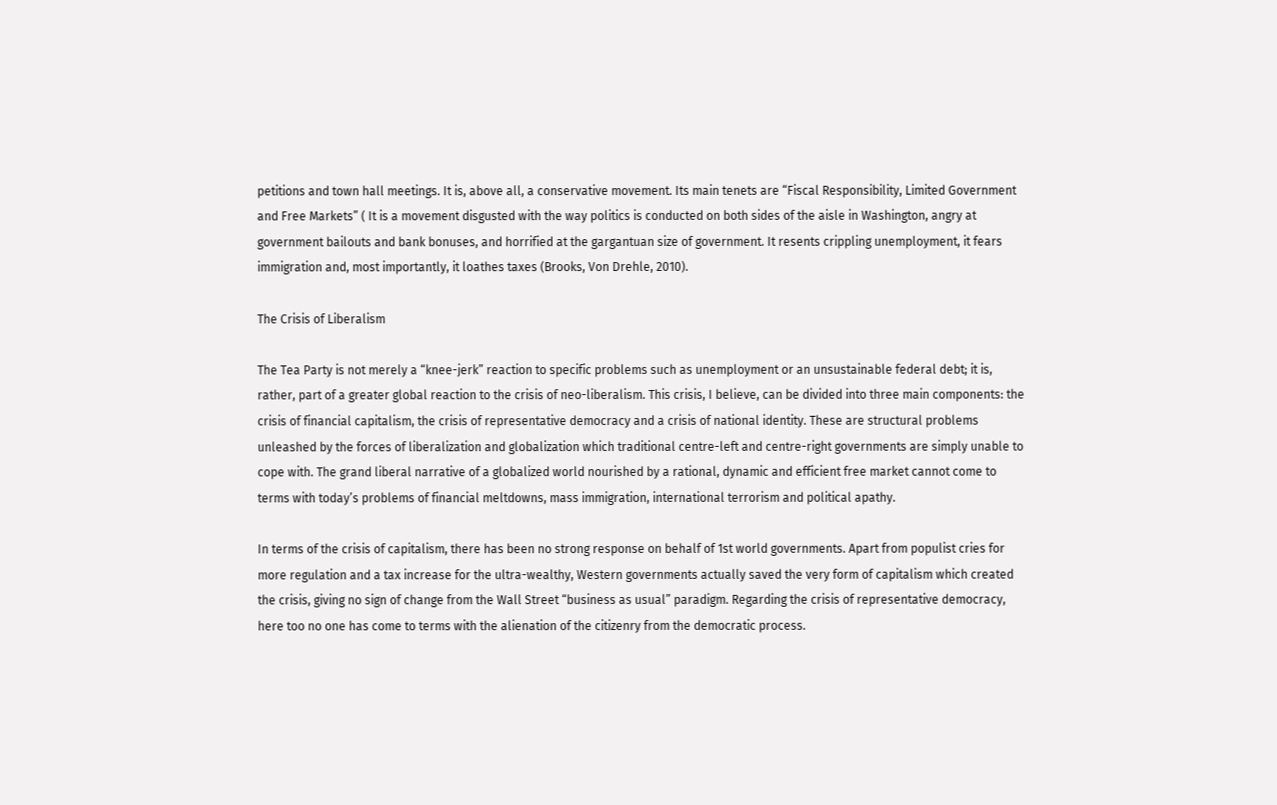petitions and town hall meetings. It is, above all, a conservative movement. Its main tenets are “Fiscal Responsibility, Limited Government and Free Markets” ( It is a movement disgusted with the way politics is conducted on both sides of the aisle in Washington, angry at government bailouts and bank bonuses, and horrified at the gargantuan size of government. It resents crippling unemployment, it fears immigration and, most importantly, it loathes taxes (Brooks, Von Drehle, 2010).

The Crisis of Liberalism

The Tea Party is not merely a “knee-jerk” reaction to specific problems such as unemployment or an unsustainable federal debt; it is, rather, part of a greater global reaction to the crisis of neo-liberalism. This crisis, I believe, can be divided into three main components: the crisis of financial capitalism, the crisis of representative democracy and a crisis of national identity. These are structural problems unleashed by the forces of liberalization and globalization which traditional centre-left and centre-right governments are simply unable to cope with. The grand liberal narrative of a globalized world nourished by a rational, dynamic and efficient free market cannot come to terms with today’s problems of financial meltdowns, mass immigration, international terrorism and political apathy.

In terms of the crisis of capitalism, there has been no strong response on behalf of 1st world governments. Apart from populist cries for more regulation and a tax increase for the ultra-wealthy, Western governments actually saved the very form of capitalism which created the crisis, giving no sign of change from the Wall Street “business as usual” paradigm. Regarding the crisis of representative democracy, here too no one has come to terms with the alienation of the citizenry from the democratic process.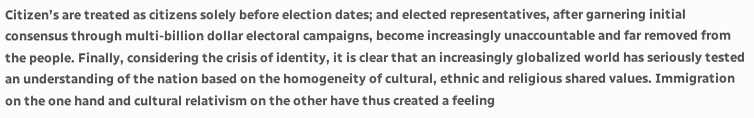Citizen’s are treated as citizens solely before election dates; and elected representatives, after garnering initial consensus through multi-billion dollar electoral campaigns, become increasingly unaccountable and far removed from the people. Finally, considering the crisis of identity, it is clear that an increasingly globalized world has seriously tested an understanding of the nation based on the homogeneity of cultural, ethnic and religious shared values. Immigration on the one hand and cultural relativism on the other have thus created a feeling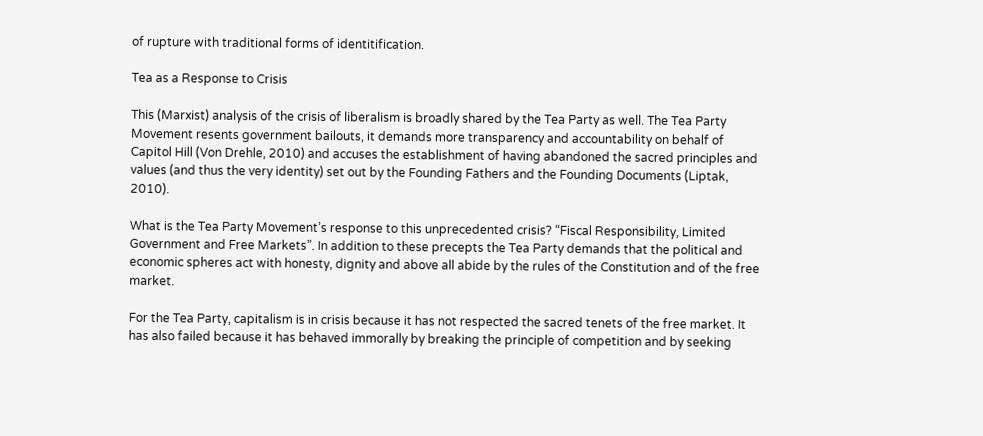of rupture with traditional forms of identitification.

Tea as a Response to Crisis

This (Marxist) analysis of the crisis of liberalism is broadly shared by the Tea Party as well. The Tea Party Movement resents government bailouts, it demands more transparency and accountability on behalf of Capitol Hill (Von Drehle, 2010) and accuses the establishment of having abandoned the sacred principles and values (and thus the very identity) set out by the Founding Fathers and the Founding Documents (Liptak, 2010).

What is the Tea Party Movement’s response to this unprecedented crisis? “Fiscal Responsibility, Limited Government and Free Markets”. In addition to these precepts the Tea Party demands that the political and economic spheres act with honesty, dignity and above all abide by the rules of the Constitution and of the free market.

For the Tea Party, capitalism is in crisis because it has not respected the sacred tenets of the free market. It has also failed because it has behaved immorally by breaking the principle of competition and by seeking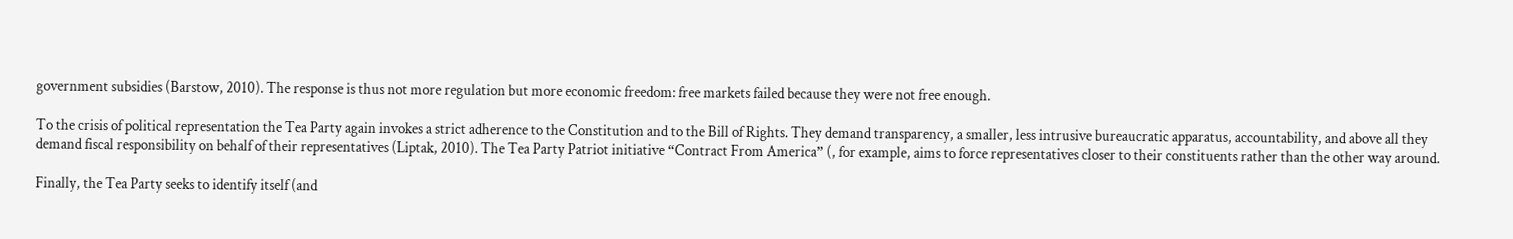government subsidies (Barstow, 2010). The response is thus not more regulation but more economic freedom: free markets failed because they were not free enough.

To the crisis of political representation the Tea Party again invokes a strict adherence to the Constitution and to the Bill of Rights. They demand transparency, a smaller, less intrusive bureaucratic apparatus, accountability, and above all they demand fiscal responsibility on behalf of their representatives (Liptak, 2010). The Tea Party Patriot initiative “Contract From America” (, for example, aims to force representatives closer to their constituents rather than the other way around.

Finally, the Tea Party seeks to identify itself (and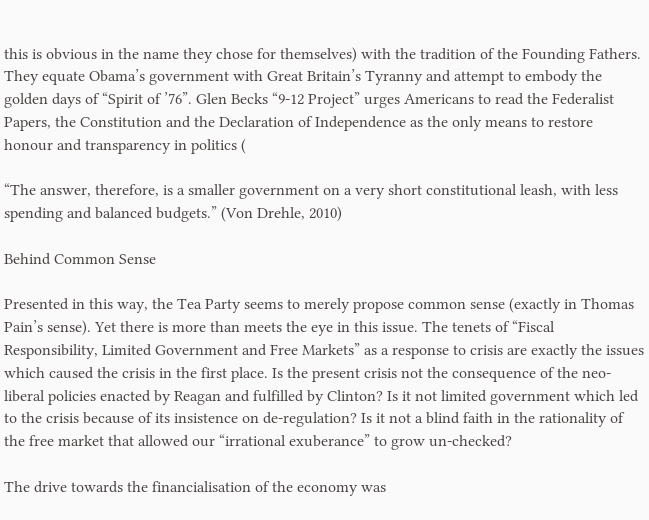this is obvious in the name they chose for themselves) with the tradition of the Founding Fathers. They equate Obama’s government with Great Britain’s Tyranny and attempt to embody the golden days of “Spirit of ’76”. Glen Becks “9-12 Project” urges Americans to read the Federalist Papers, the Constitution and the Declaration of Independence as the only means to restore honour and transparency in politics (

“The answer, therefore, is a smaller government on a very short constitutional leash, with less spending and balanced budgets.” (Von Drehle, 2010)

Behind Common Sense

Presented in this way, the Tea Party seems to merely propose common sense (exactly in Thomas Pain’s sense). Yet there is more than meets the eye in this issue. The tenets of “Fiscal Responsibility, Limited Government and Free Markets” as a response to crisis are exactly the issues which caused the crisis in the first place. Is the present crisis not the consequence of the neo-liberal policies enacted by Reagan and fulfilled by Clinton? Is it not limited government which led to the crisis because of its insistence on de-regulation? Is it not a blind faith in the rationality of the free market that allowed our “irrational exuberance” to grow un-checked?

The drive towards the financialisation of the economy was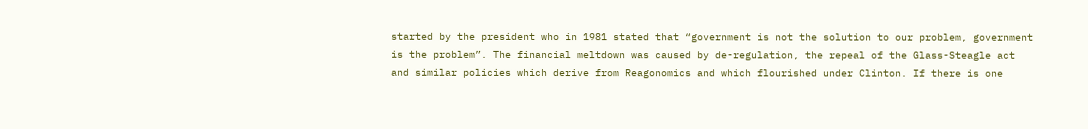started by the president who in 1981 stated that “government is not the solution to our problem, government is the problem”. The financial meltdown was caused by de-regulation, the repeal of the Glass-Steagle act and similar policies which derive from Reagonomics and which flourished under Clinton. If there is one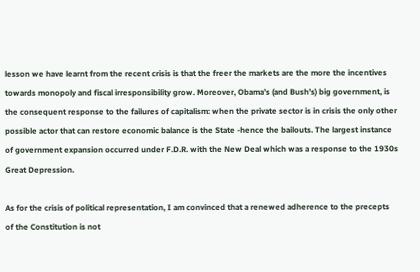lesson we have learnt from the recent crisis is that the freer the markets are the more the incentives towards monopoly and fiscal irresponsibility grow. Moreover, Obama’s (and Bush’s) big government, is the consequent response to the failures of capitalism: when the private sector is in crisis the only other possible actor that can restore economic balance is the State -hence the bailouts. The largest instance of government expansion occurred under F.D.R. with the New Deal which was a response to the 1930s Great Depression.

As for the crisis of political representation, I am convinced that a renewed adherence to the precepts of the Constitution is not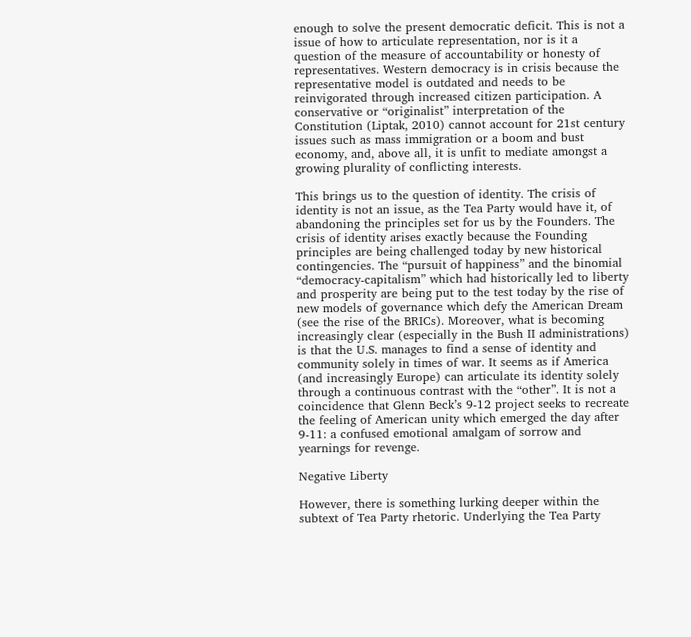enough to solve the present democratic deficit. This is not a issue of how to articulate representation, nor is it a question of the measure of accountability or honesty of representatives. Western democracy is in crisis because the representative model is outdated and needs to be reinvigorated through increased citizen participation. A conservative or “originalist” interpretation of the Constitution (Liptak, 2010) cannot account for 21st century issues such as mass immigration or a boom and bust economy, and, above all, it is unfit to mediate amongst a growing plurality of conflicting interests.

This brings us to the question of identity. The crisis of identity is not an issue, as the Tea Party would have it, of abandoning the principles set for us by the Founders. The crisis of identity arises exactly because the Founding principles are being challenged today by new historical contingencies. The “pursuit of happiness” and the binomial “democracy-capitalism” which had historically led to liberty and prosperity are being put to the test today by the rise of new models of governance which defy the American Dream (see the rise of the BRICs). Moreover, what is becoming increasingly clear (especially in the Bush II administrations) is that the U.S. manages to find a sense of identity and community solely in times of war. It seems as if America (and increasingly Europe) can articulate its identity solely through a continuous contrast with the “other”. It is not a coincidence that Glenn Beck’s 9-12 project seeks to recreate the feeling of American unity which emerged the day after 9-11: a confused emotional amalgam of sorrow and yearnings for revenge.

Negative Liberty

However, there is something lurking deeper within the subtext of Tea Party rhetoric. Underlying the Tea Party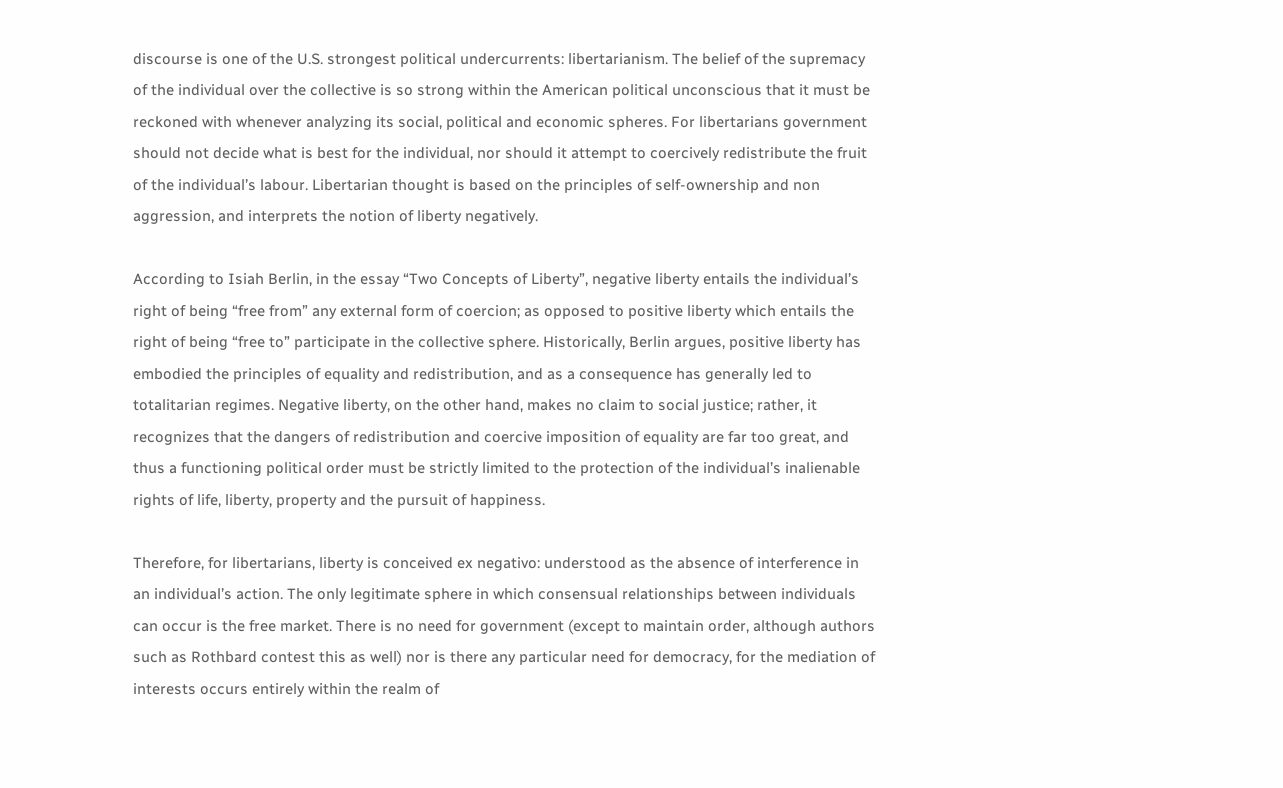discourse is one of the U.S. strongest political undercurrents: libertarianism. The belief of the supremacy of the individual over the collective is so strong within the American political unconscious that it must be reckoned with whenever analyzing its social, political and economic spheres. For libertarians government should not decide what is best for the individual, nor should it attempt to coercively redistribute the fruit of the individual’s labour. Libertarian thought is based on the principles of self-ownership and non aggression, and interprets the notion of liberty negatively.

According to Isiah Berlin, in the essay “Two Concepts of Liberty”, negative liberty entails the individual’s right of being “free from” any external form of coercion; as opposed to positive liberty which entails the right of being “free to” participate in the collective sphere. Historically, Berlin argues, positive liberty has embodied the principles of equality and redistribution, and as a consequence has generally led to totalitarian regimes. Negative liberty, on the other hand, makes no claim to social justice; rather, it recognizes that the dangers of redistribution and coercive imposition of equality are far too great, and thus a functioning political order must be strictly limited to the protection of the individual’s inalienable rights of life, liberty, property and the pursuit of happiness.

Therefore, for libertarians, liberty is conceived ex negativo: understood as the absence of interference in an individual’s action. The only legitimate sphere in which consensual relationships between individuals can occur is the free market. There is no need for government (except to maintain order, although authors such as Rothbard contest this as well) nor is there any particular need for democracy, for the mediation of interests occurs entirely within the realm of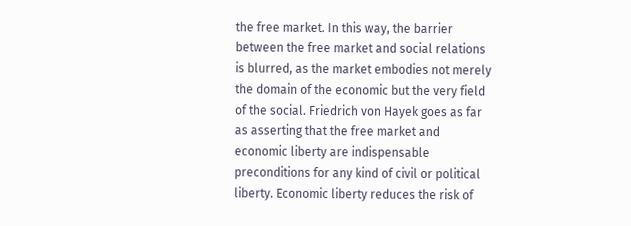the free market. In this way, the barrier between the free market and social relations is blurred, as the market embodies not merely the domain of the economic but the very field of the social. Friedrich von Hayek goes as far as asserting that the free market and economic liberty are indispensable preconditions for any kind of civil or political liberty. Economic liberty reduces the risk of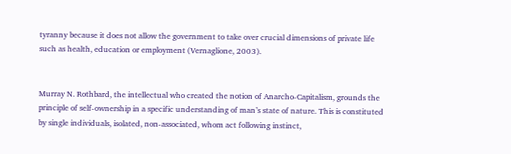tyranny because it does not allow the government to take over crucial dimensions of private life such as health, education or employment (Vernaglione, 2003).


Murray N. Rothbard, the intellectual who created the notion of Anarcho-Capitalism, grounds the principle of self-ownership in a specific understanding of man’s state of nature. This is constituted by single individuals, isolated, non-associated, whom act following instinct,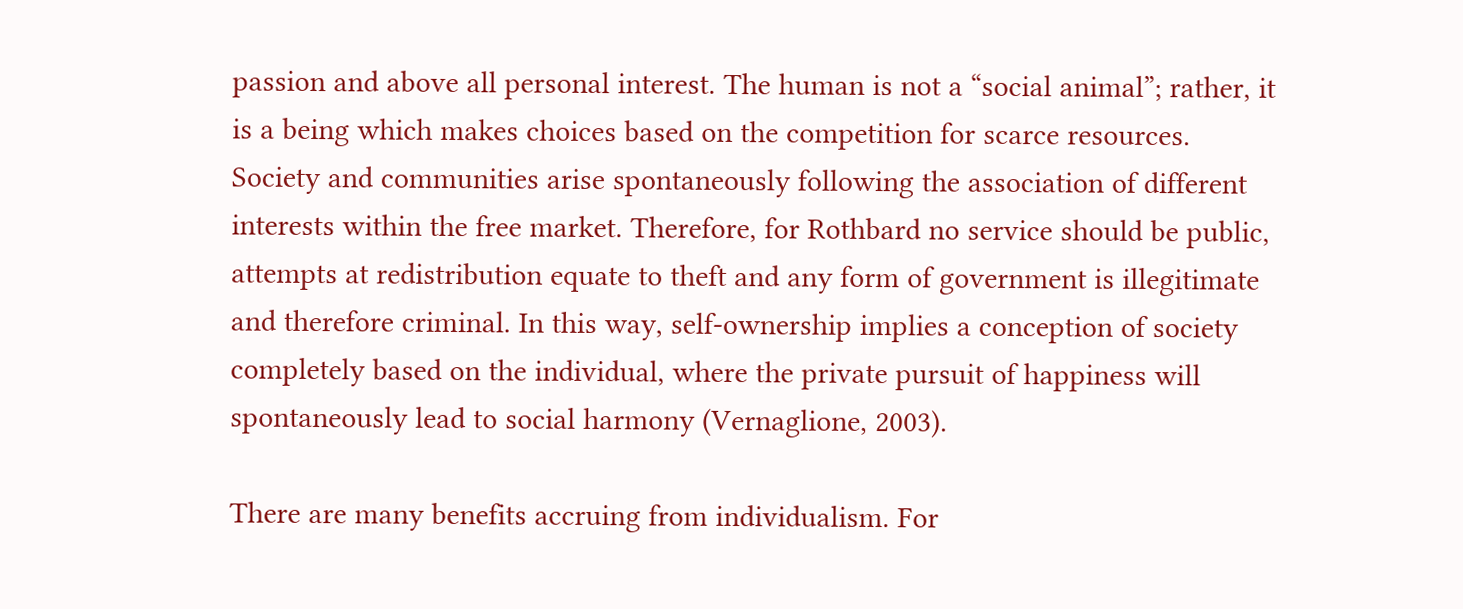passion and above all personal interest. The human is not a “social animal”; rather, it is a being which makes choices based on the competition for scarce resources. Society and communities arise spontaneously following the association of different interests within the free market. Therefore, for Rothbard no service should be public, attempts at redistribution equate to theft and any form of government is illegitimate and therefore criminal. In this way, self-ownership implies a conception of society completely based on the individual, where the private pursuit of happiness will spontaneously lead to social harmony (Vernaglione, 2003).

There are many benefits accruing from individualism. For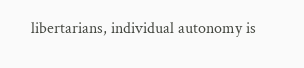libertarians, individual autonomy is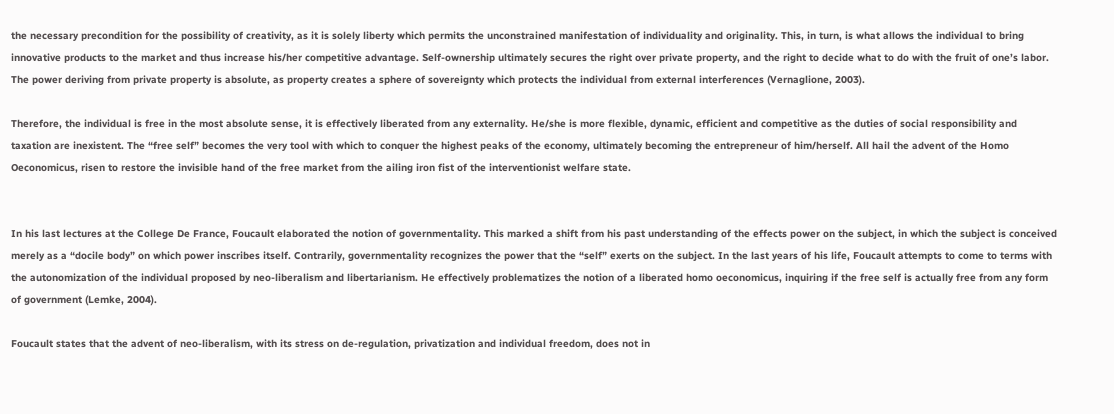the necessary precondition for the possibility of creativity, as it is solely liberty which permits the unconstrained manifestation of individuality and originality. This, in turn, is what allows the individual to bring innovative products to the market and thus increase his/her competitive advantage. Self-ownership ultimately secures the right over private property, and the right to decide what to do with the fruit of one’s labor. The power deriving from private property is absolute, as property creates a sphere of sovereignty which protects the individual from external interferences (Vernaglione, 2003).

Therefore, the individual is free in the most absolute sense, it is effectively liberated from any externality. He/she is more flexible, dynamic, efficient and competitive as the duties of social responsibility and taxation are inexistent. The “free self” becomes the very tool with which to conquer the highest peaks of the economy, ultimately becoming the entrepreneur of him/herself. All hail the advent of the Homo Oeconomicus, risen to restore the invisible hand of the free market from the ailing iron fist of the interventionist welfare state.


In his last lectures at the College De France, Foucault elaborated the notion of governmentality. This marked a shift from his past understanding of the effects power on the subject, in which the subject is conceived merely as a “docile body” on which power inscribes itself. Contrarily, governmentality recognizes the power that the “self” exerts on the subject. In the last years of his life, Foucault attempts to come to terms with the autonomization of the individual proposed by neo-liberalism and libertarianism. He effectively problematizes the notion of a liberated homo oeconomicus, inquiring if the free self is actually free from any form of government (Lemke, 2004).

Foucault states that the advent of neo-liberalism, with its stress on de-regulation, privatization and individual freedom, does not in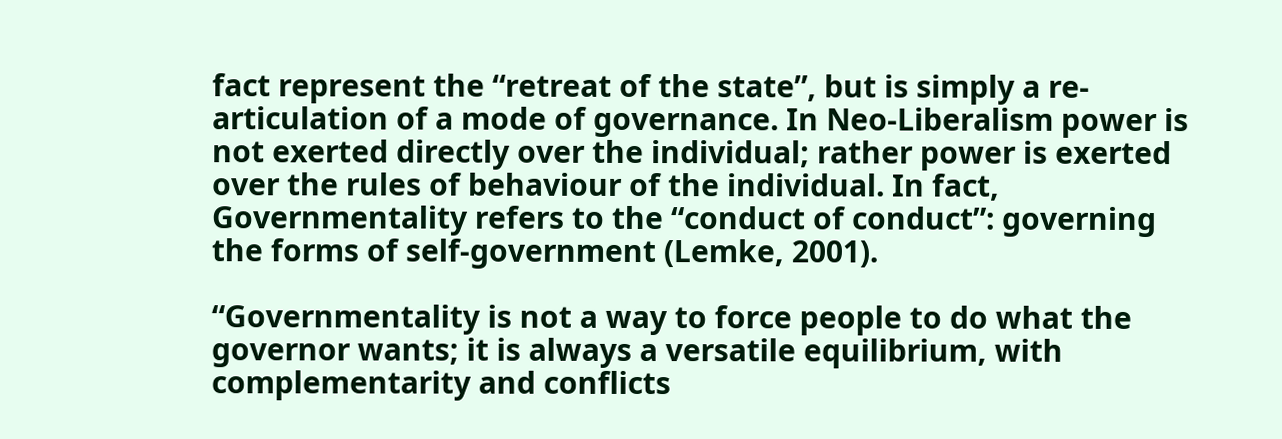fact represent the “retreat of the state”, but is simply a re-articulation of a mode of governance. In Neo-Liberalism power is not exerted directly over the individual; rather power is exerted over the rules of behaviour of the individual. In fact, Governmentality refers to the “conduct of conduct”: governing the forms of self-government (Lemke, 2001).

“Governmentality is not a way to force people to do what the governor wants; it is always a versatile equilibrium, with complementarity and conflicts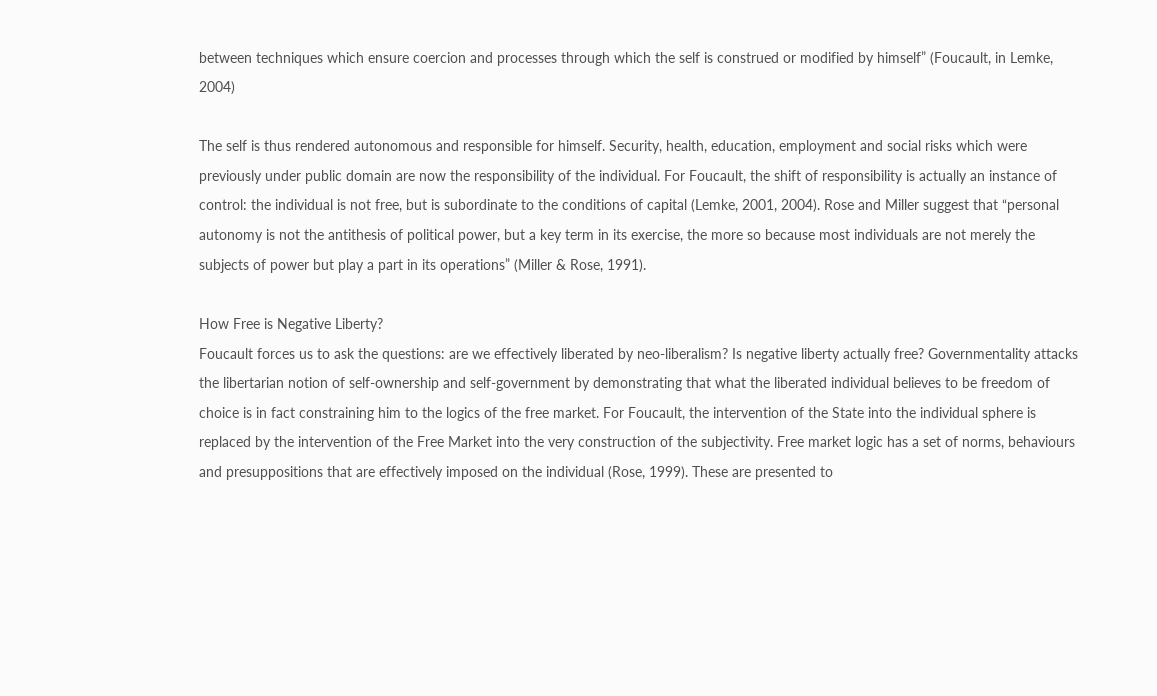between techniques which ensure coercion and processes through which the self is construed or modified by himself” (Foucault, in Lemke, 2004)

The self is thus rendered autonomous and responsible for himself. Security, health, education, employment and social risks which were previously under public domain are now the responsibility of the individual. For Foucault, the shift of responsibility is actually an instance of control: the individual is not free, but is subordinate to the conditions of capital (Lemke, 2001, 2004). Rose and Miller suggest that “personal autonomy is not the antithesis of political power, but a key term in its exercise, the more so because most individuals are not merely the subjects of power but play a part in its operations” (Miller & Rose, 1991).

How Free is Negative Liberty?
Foucault forces us to ask the questions: are we effectively liberated by neo-liberalism? Is negative liberty actually free? Governmentality attacks the libertarian notion of self-ownership and self-government by demonstrating that what the liberated individual believes to be freedom of choice is in fact constraining him to the logics of the free market. For Foucault, the intervention of the State into the individual sphere is replaced by the intervention of the Free Market into the very construction of the subjectivity. Free market logic has a set of norms, behaviours and presuppositions that are effectively imposed on the individual (Rose, 1999). These are presented to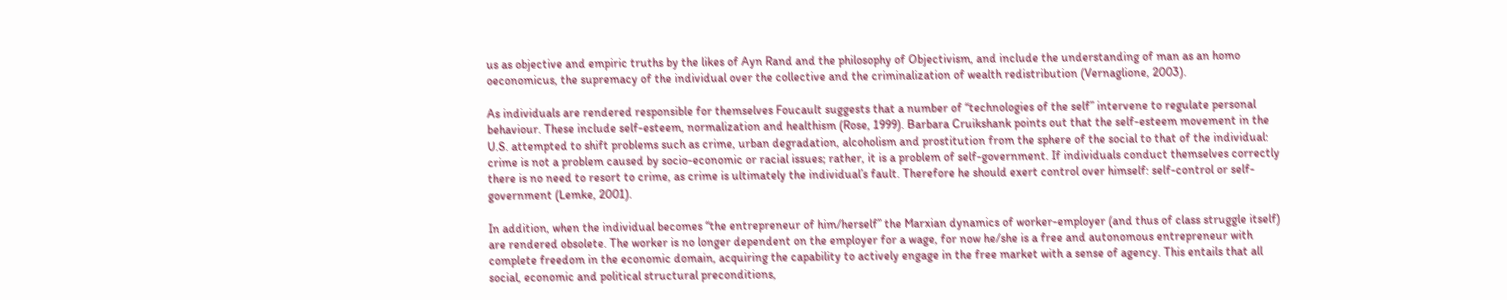us as objective and empiric truths by the likes of Ayn Rand and the philosophy of Objectivism, and include the understanding of man as an homo oeconomicus, the supremacy of the individual over the collective and the criminalization of wealth redistribution (Vernaglione, 2003).

As individuals are rendered responsible for themselves Foucault suggests that a number of “technologies of the self” intervene to regulate personal behaviour. These include self-esteem, normalization and healthism (Rose, 1999). Barbara Cruikshank points out that the self-esteem movement in the U.S. attempted to shift problems such as crime, urban degradation, alcoholism and prostitution from the sphere of the social to that of the individual: crime is not a problem caused by socio-economic or racial issues; rather, it is a problem of self-government. If individuals conduct themselves correctly there is no need to resort to crime, as crime is ultimately the individual’s fault. Therefore he should exert control over himself: self-control or self-government (Lemke, 2001).

In addition, when the individual becomes “the entrepreneur of him/herself” the Marxian dynamics of worker-employer (and thus of class struggle itself) are rendered obsolete. The worker is no longer dependent on the employer for a wage, for now he/she is a free and autonomous entrepreneur with complete freedom in the economic domain, acquiring the capability to actively engage in the free market with a sense of agency. This entails that all social, economic and political structural preconditions,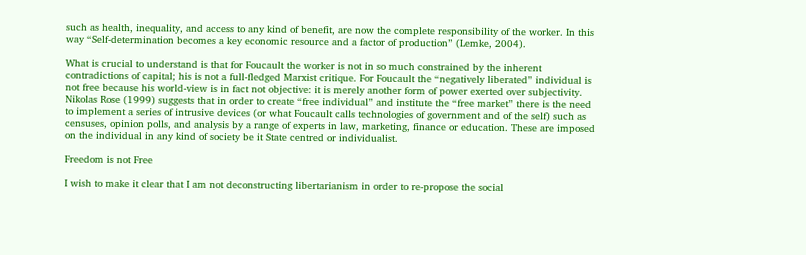such as health, inequality, and access to any kind of benefit, are now the complete responsibility of the worker. In this way “Self-determination becomes a key economic resource and a factor of production” (Lemke, 2004).

What is crucial to understand is that for Foucault the worker is not in so much constrained by the inherent contradictions of capital; his is not a full-fledged Marxist critique. For Foucault the “negatively liberated” individual is not free because his world-view is in fact not objective: it is merely another form of power exerted over subjectivity. Nikolas Rose (1999) suggests that in order to create “free individual” and institute the “free market” there is the need to implement a series of intrusive devices (or what Foucault calls technologies of government and of the self) such as censuses, opinion polls, and analysis by a range of experts in law, marketing, finance or education. These are imposed on the individual in any kind of society be it State centred or individualist.

Freedom is not Free

I wish to make it clear that I am not deconstructing libertarianism in order to re-propose the social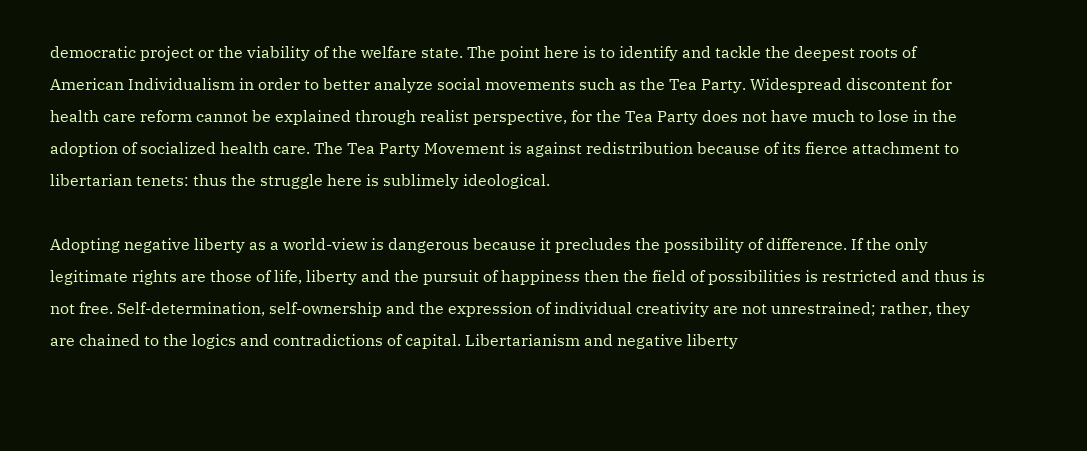democratic project or the viability of the welfare state. The point here is to identify and tackle the deepest roots of American Individualism in order to better analyze social movements such as the Tea Party. Widespread discontent for health care reform cannot be explained through realist perspective, for the Tea Party does not have much to lose in the adoption of socialized health care. The Tea Party Movement is against redistribution because of its fierce attachment to libertarian tenets: thus the struggle here is sublimely ideological.

Adopting negative liberty as a world-view is dangerous because it precludes the possibility of difference. If the only legitimate rights are those of life, liberty and the pursuit of happiness then the field of possibilities is restricted and thus is not free. Self-determination, self-ownership and the expression of individual creativity are not unrestrained; rather, they are chained to the logics and contradictions of capital. Libertarianism and negative liberty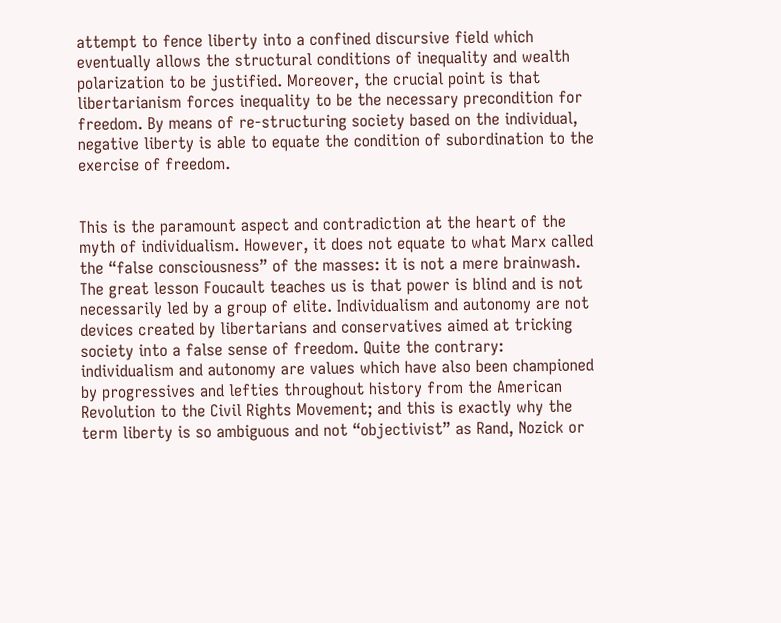attempt to fence liberty into a confined discursive field which eventually allows the structural conditions of inequality and wealth polarization to be justified. Moreover, the crucial point is that libertarianism forces inequality to be the necessary precondition for freedom. By means of re-structuring society based on the individual, negative liberty is able to equate the condition of subordination to the exercise of freedom.


This is the paramount aspect and contradiction at the heart of the myth of individualism. However, it does not equate to what Marx called the “false consciousness” of the masses: it is not a mere brainwash. The great lesson Foucault teaches us is that power is blind and is not necessarily led by a group of elite. Individualism and autonomy are not devices created by libertarians and conservatives aimed at tricking society into a false sense of freedom. Quite the contrary: individualism and autonomy are values which have also been championed by progressives and lefties throughout history from the American Revolution to the Civil Rights Movement; and this is exactly why the term liberty is so ambiguous and not “objectivist” as Rand, Nozick or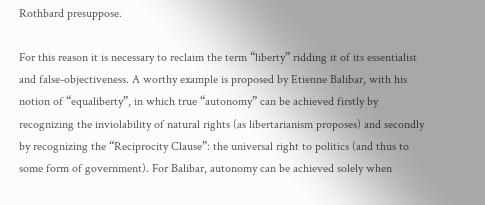Rothbard presuppose.

For this reason it is necessary to reclaim the term “liberty” ridding it of its essentialist and false-objectiveness. A worthy example is proposed by Etienne Balibar, with his notion of “equaliberty”, in which true “autonomy” can be achieved firstly by recognizing the inviolability of natural rights (as libertarianism proposes) and secondly by recognizing the “Reciprocity Clause”: the universal right to politics (and thus to some form of government). For Balibar, autonomy can be achieved solely when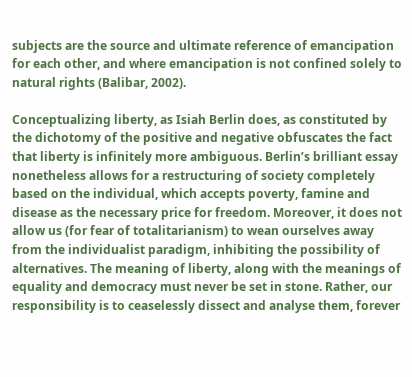subjects are the source and ultimate reference of emancipation for each other, and where emancipation is not confined solely to natural rights (Balibar, 2002).

Conceptualizing liberty, as Isiah Berlin does, as constituted by the dichotomy of the positive and negative obfuscates the fact that liberty is infinitely more ambiguous. Berlin’s brilliant essay nonetheless allows for a restructuring of society completely based on the individual, which accepts poverty, famine and disease as the necessary price for freedom. Moreover, it does not allow us (for fear of totalitarianism) to wean ourselves away from the individualist paradigm, inhibiting the possibility of alternatives. The meaning of liberty, along with the meanings of equality and democracy must never be set in stone. Rather, our responsibility is to ceaselessly dissect and analyse them, forever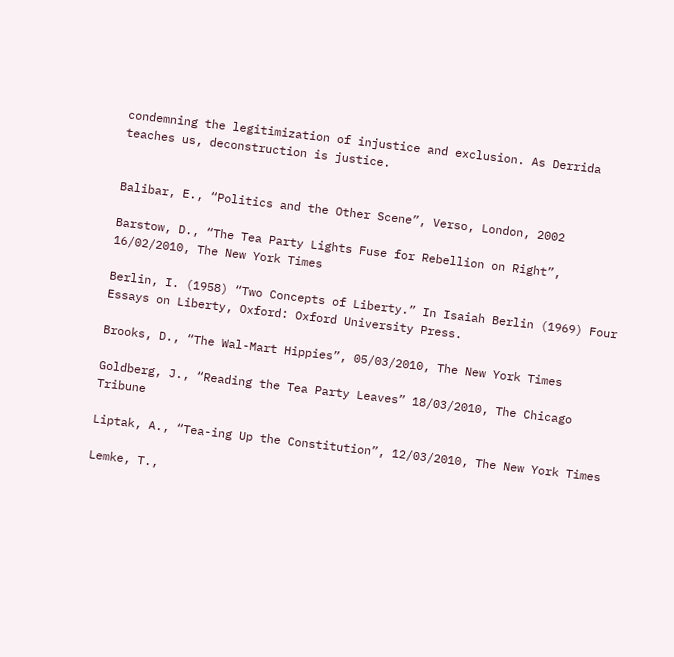condemning the legitimization of injustice and exclusion. As Derrida teaches us, deconstruction is justice.


Balibar, E., “Politics and the Other Scene”, Verso, London, 2002

Barstow, D., “The Tea Party Lights Fuse for Rebellion on Right”, 16/02/2010, The New York Times

Berlin, I. (1958) “Two Concepts of Liberty.” In Isaiah Berlin (1969) Four Essays on Liberty, Oxford: Oxford University Press.

Brooks, D., “The Wal-Mart Hippies”, 05/03/2010, The New York Times

Goldberg, J., “Reading the Tea Party Leaves” 18/03/2010, The Chicago Tribune

Liptak, A., “Tea-ing Up the Constitution”, 12/03/2010, The New York Times

Lemke, T.,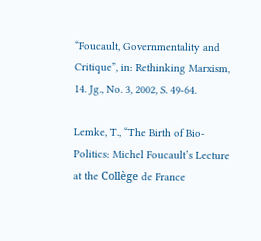“Foucault, Governmentality and Critique”, in: Rethinking Marxism, 14. Jg., No. 3, 2002, S. 49-64.

Lemke, T., “The Birth of Bio-Politics: Michel Foucault’s Lecture at the Collège de France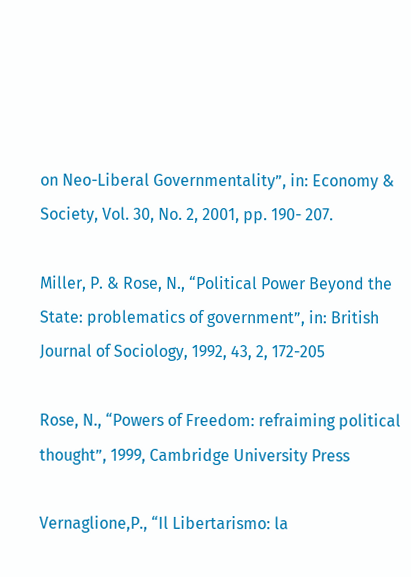on Neo-Liberal Governmentality”, in: Economy & Society, Vol. 30, No. 2, 2001, pp. 190- 207.

Miller, P. & Rose, N., “Political Power Beyond the State: problematics of government”, in: British Journal of Sociology, 1992, 43, 2, 172-205

Rose, N., “Powers of Freedom: refraiming political thought”, 1999, Cambridge University Press

Vernaglione,P., “Il Libertarismo: la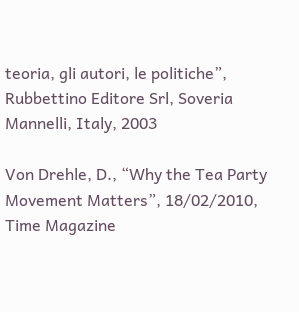teoria, gli autori, le politiche”, Rubbettino Editore Srl, Soveria Mannelli, Italy, 2003

Von Drehle, D., “Why the Tea Party Movement Matters”, 18/02/2010, Time Magazine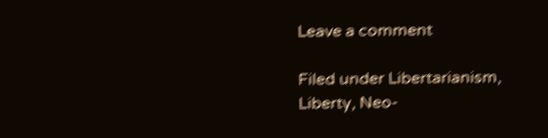Leave a comment

Filed under Libertarianism, Liberty, Neo-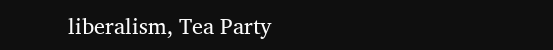liberalism, Tea Party